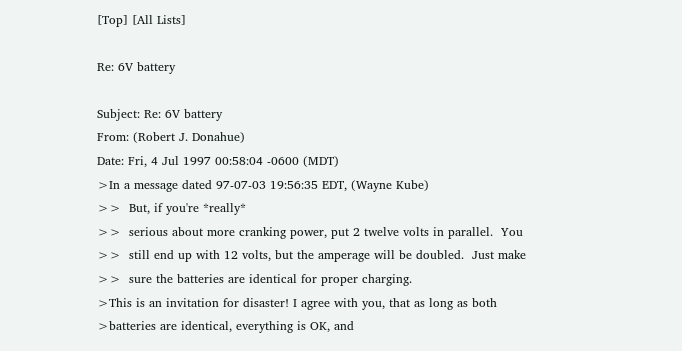[Top] [All Lists]

Re: 6V battery

Subject: Re: 6V battery
From: (Robert J. Donahue)
Date: Fri, 4 Jul 1997 00:58:04 -0600 (MDT)
>In a message dated 97-07-03 19:56:35 EDT, (Wayne Kube)
>>  But, if you're *really*
>>  serious about more cranking power, put 2 twelve volts in parallel.  You
>>  still end up with 12 volts, but the amperage will be doubled.  Just make
>>  sure the batteries are identical for proper charging.
>This is an invitation for disaster! I agree with you, that as long as both
>batteries are identical, everything is OK, and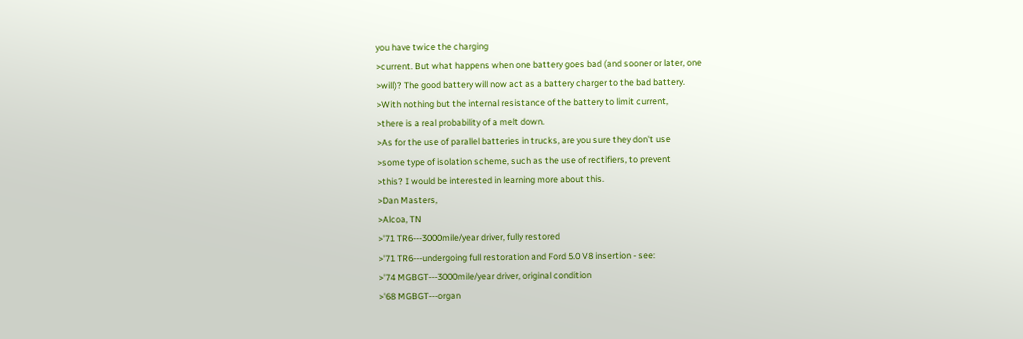you have twice the charging
>current. But what happens when one battery goes bad (and sooner or later, one
>will)? The good battery will now act as a battery charger to the bad battery.
>With nothing but the internal resistance of the battery to limit current,
>there is a real probability of a melt down.
>As for the use of parallel batteries in trucks, are you sure they don't use
>some type of isolation scheme, such as the use of rectifiers, to prevent
>this? I would be interested in learning more about this.
>Dan Masters,
>Alcoa, TN
>'71 TR6---3000mile/year driver, fully restored
>'71 TR6---undergoing full restoration and Ford 5.0 V8 insertion - see:
>'74 MGBGT---3000mile/year driver, original condition
>'68 MGBGT---organ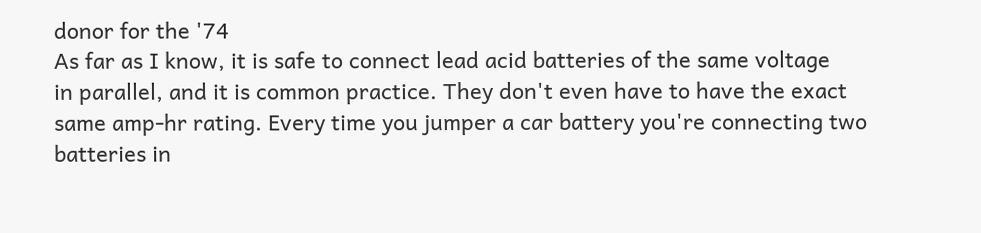donor for the '74
As far as I know, it is safe to connect lead acid batteries of the same voltage
in parallel, and it is common practice. They don't even have to have the exact
same amp-hr rating. Every time you jumper a car battery you're connecting two
batteries in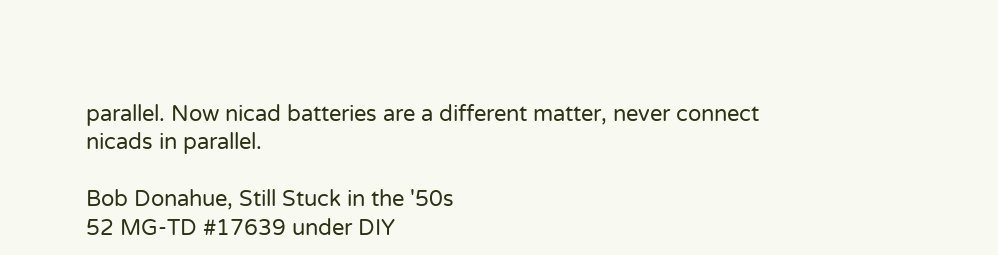parallel. Now nicad batteries are a different matter, never connect
nicads in parallel.

Bob Donahue, Still Stuck in the '50s
52 MG-TD #17639 under DIY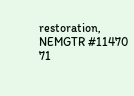restoration, NEMGTR #11470
71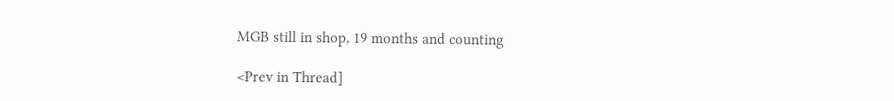MGB still in shop, 19 months and counting

<Prev in Thread]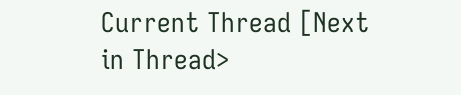Current Thread [Next in Thread>